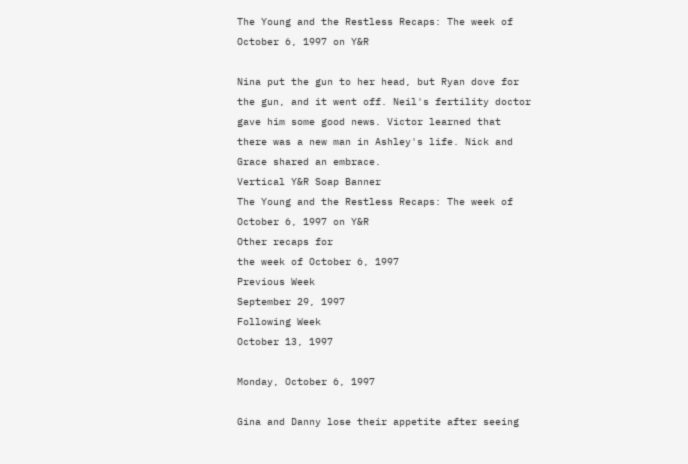The Young and the Restless Recaps: The week of October 6, 1997 on Y&R

Nina put the gun to her head, but Ryan dove for the gun, and it went off. Neil's fertility doctor gave him some good news. Victor learned that there was a new man in Ashley's life. Nick and Grace shared an embrace.
Vertical Y&R Soap Banner
The Young and the Restless Recaps: The week of October 6, 1997 on Y&R
Other recaps for
the week of October 6, 1997
Previous Week
September 29, 1997
Following Week
October 13, 1997

Monday, October 6, 1997

Gina and Danny lose their appetite after seeing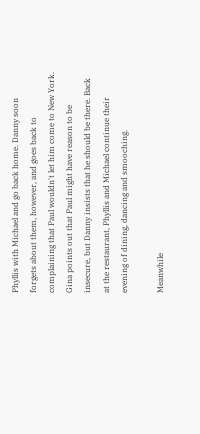Phyllis with Michael and go back home. Danny soon forgets about them, however, and goes back to complaining that Paul wouldn't let him come to New York. Gina points out that Paul might have reason to be insecure, but Danny insists that he should be there. Back at the restaurant, Phyllis and Michael continue their evening of dining, dancing and smooching.

Meanwhile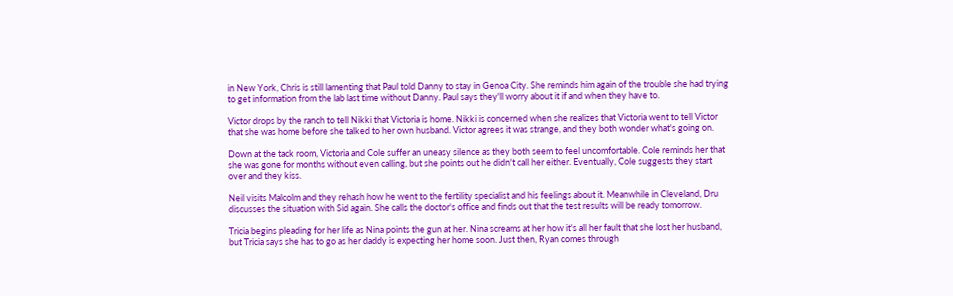in New York, Chris is still lamenting that Paul told Danny to stay in Genoa City. She reminds him again of the trouble she had trying to get information from the lab last time without Danny. Paul says they'll worry about it if and when they have to.

Victor drops by the ranch to tell Nikki that Victoria is home. Nikki is concerned when she realizes that Victoria went to tell Victor that she was home before she talked to her own husband. Victor agrees it was strange, and they both wonder what's going on.

Down at the tack room, Victoria and Cole suffer an uneasy silence as they both seem to feel uncomfortable. Cole reminds her that she was gone for months without even calling, but she points out he didn't call her either. Eventually, Cole suggests they start over and they kiss.

Neil visits Malcolm and they rehash how he went to the fertility specialist and his feelings about it. Meanwhile in Cleveland, Dru discusses the situation with Sid again. She calls the doctor's office and finds out that the test results will be ready tomorrow.

Tricia begins pleading for her life as Nina points the gun at her. Nina screams at her how it's all her fault that she lost her husband, but Tricia says she has to go as her daddy is expecting her home soon. Just then, Ryan comes through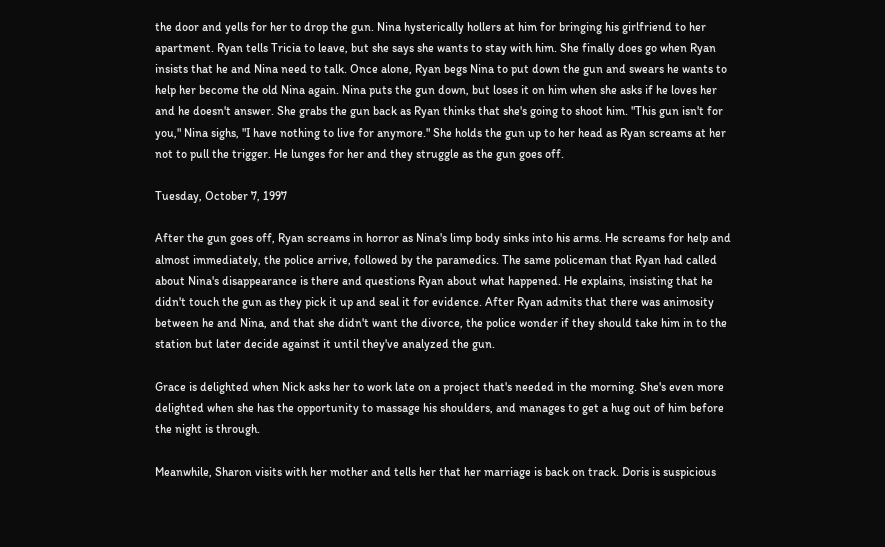the door and yells for her to drop the gun. Nina hysterically hollers at him for bringing his girlfriend to her apartment. Ryan tells Tricia to leave, but she says she wants to stay with him. She finally does go when Ryan insists that he and Nina need to talk. Once alone, Ryan begs Nina to put down the gun and swears he wants to help her become the old Nina again. Nina puts the gun down, but loses it on him when she asks if he loves her and he doesn't answer. She grabs the gun back as Ryan thinks that she's going to shoot him. "This gun isn't for you," Nina sighs, "I have nothing to live for anymore." She holds the gun up to her head as Ryan screams at her not to pull the trigger. He lunges for her and they struggle as the gun goes off.

Tuesday, October 7, 1997

After the gun goes off, Ryan screams in horror as Nina's limp body sinks into his arms. He screams for help and almost immediately, the police arrive, followed by the paramedics. The same policeman that Ryan had called about Nina's disappearance is there and questions Ryan about what happened. He explains, insisting that he didn't touch the gun as they pick it up and seal it for evidence. After Ryan admits that there was animosity between he and Nina, and that she didn't want the divorce, the police wonder if they should take him in to the station but later decide against it until they've analyzed the gun.

Grace is delighted when Nick asks her to work late on a project that's needed in the morning. She's even more delighted when she has the opportunity to massage his shoulders, and manages to get a hug out of him before the night is through.

Meanwhile, Sharon visits with her mother and tells her that her marriage is back on track. Doris is suspicious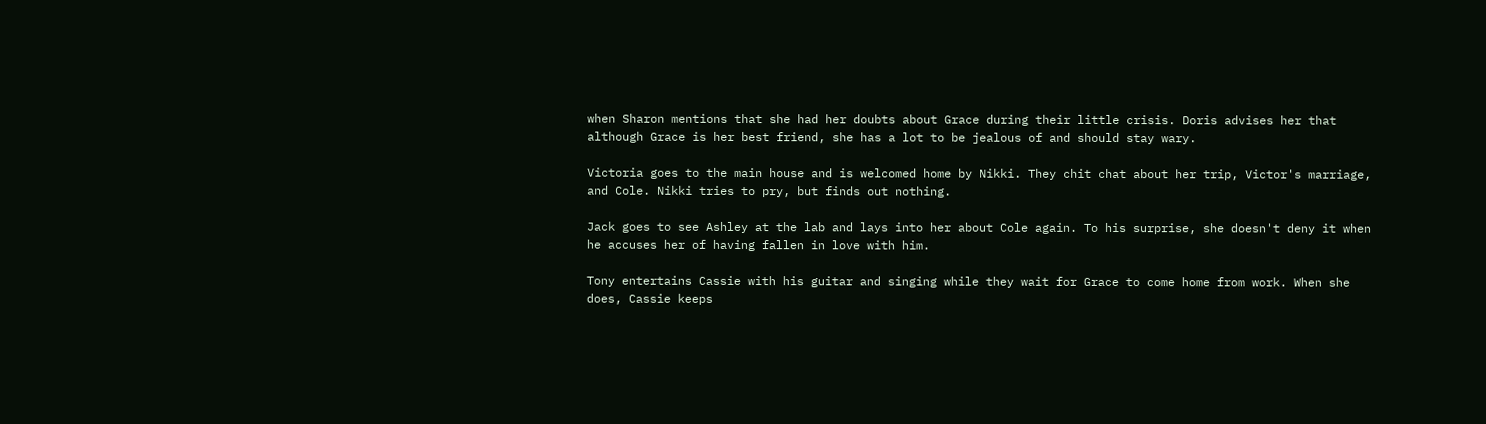when Sharon mentions that she had her doubts about Grace during their little crisis. Doris advises her that although Grace is her best friend, she has a lot to be jealous of and should stay wary.

Victoria goes to the main house and is welcomed home by Nikki. They chit chat about her trip, Victor's marriage, and Cole. Nikki tries to pry, but finds out nothing.

Jack goes to see Ashley at the lab and lays into her about Cole again. To his surprise, she doesn't deny it when he accuses her of having fallen in love with him.

Tony entertains Cassie with his guitar and singing while they wait for Grace to come home from work. When she does, Cassie keeps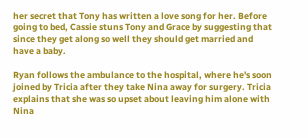her secret that Tony has written a love song for her. Before going to bed, Cassie stuns Tony and Grace by suggesting that since they get along so well they should get married and have a baby.

Ryan follows the ambulance to the hospital, where he's soon joined by Tricia after they take Nina away for surgery. Tricia explains that she was so upset about leaving him alone with Nina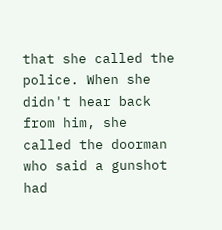that she called the police. When she didn't hear back from him, she called the doorman who said a gunshot had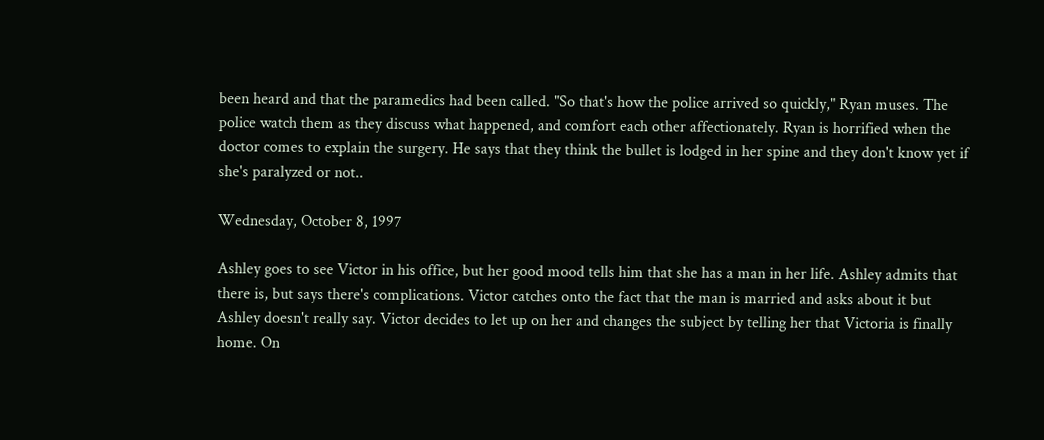been heard and that the paramedics had been called. "So that's how the police arrived so quickly," Ryan muses. The police watch them as they discuss what happened, and comfort each other affectionately. Ryan is horrified when the doctor comes to explain the surgery. He says that they think the bullet is lodged in her spine and they don't know yet if she's paralyzed or not..

Wednesday, October 8, 1997

Ashley goes to see Victor in his office, but her good mood tells him that she has a man in her life. Ashley admits that there is, but says there's complications. Victor catches onto the fact that the man is married and asks about it but Ashley doesn't really say. Victor decides to let up on her and changes the subject by telling her that Victoria is finally home. On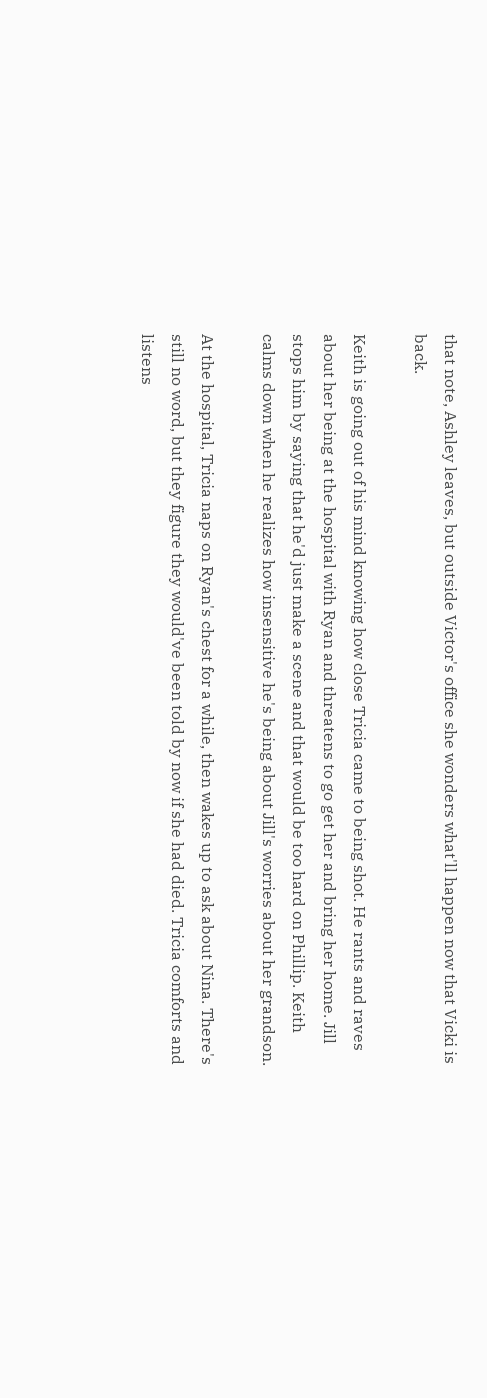that note, Ashley leaves, but outside Victor's office she wonders what'll happen now that Vicki is back.

Keith is going out of his mind knowing how close Tricia came to being shot. He rants and raves about her being at the hospital with Ryan and threatens to go get her and bring her home. Jill stops him by saying that he'd just make a scene and that would be too hard on Phillip. Keith calms down when he realizes how insensitive he's being about Jill's worries about her grandson.

At the hospital, Tricia naps on Ryan's chest for a while, then wakes up to ask about Nina. There's still no word, but they figure they would've been told by now if she had died. Tricia comforts and listens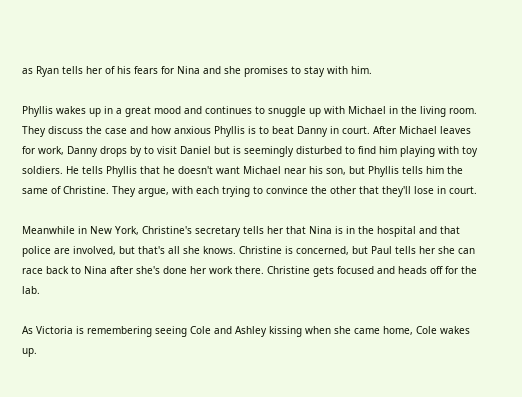as Ryan tells her of his fears for Nina and she promises to stay with him.

Phyllis wakes up in a great mood and continues to snuggle up with Michael in the living room. They discuss the case and how anxious Phyllis is to beat Danny in court. After Michael leaves for work, Danny drops by to visit Daniel but is seemingly disturbed to find him playing with toy soldiers. He tells Phyllis that he doesn't want Michael near his son, but Phyllis tells him the same of Christine. They argue, with each trying to convince the other that they'll lose in court.

Meanwhile in New York, Christine's secretary tells her that Nina is in the hospital and that police are involved, but that's all she knows. Christine is concerned, but Paul tells her she can race back to Nina after she's done her work there. Christine gets focused and heads off for the lab.

As Victoria is remembering seeing Cole and Ashley kissing when she came home, Cole wakes up.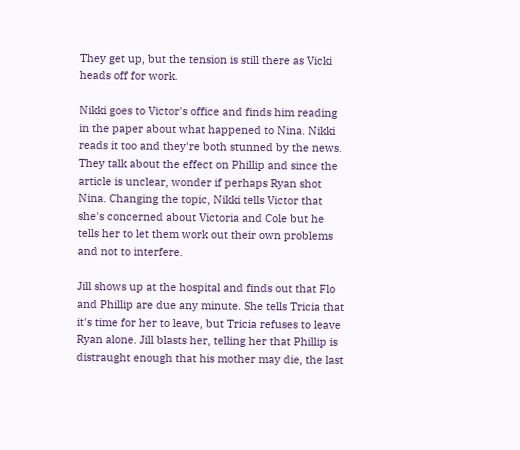They get up, but the tension is still there as Vicki heads off for work.

Nikki goes to Victor's office and finds him reading in the paper about what happened to Nina. Nikki reads it too and they're both stunned by the news. They talk about the effect on Phillip and since the article is unclear, wonder if perhaps Ryan shot Nina. Changing the topic, Nikki tells Victor that she's concerned about Victoria and Cole but he tells her to let them work out their own problems and not to interfere.

Jill shows up at the hospital and finds out that Flo and Phillip are due any minute. She tells Tricia that it's time for her to leave, but Tricia refuses to leave Ryan alone. Jill blasts her, telling her that Phillip is distraught enough that his mother may die, the last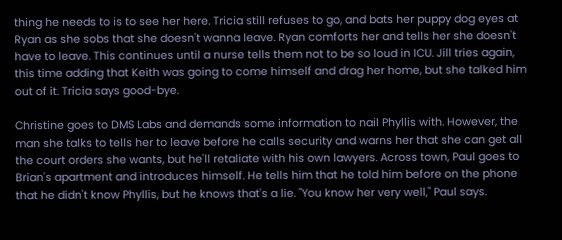thing he needs to is to see her here. Tricia still refuses to go, and bats her puppy dog eyes at Ryan as she sobs that she doesn't wanna leave. Ryan comforts her and tells her she doesn't have to leave. This continues until a nurse tells them not to be so loud in ICU. Jill tries again, this time adding that Keith was going to come himself and drag her home, but she talked him out of it. Tricia says good-bye.

Christine goes to DMS Labs and demands some information to nail Phyllis with. However, the man she talks to tells her to leave before he calls security and warns her that she can get all the court orders she wants, but he'll retaliate with his own lawyers. Across town, Paul goes to Brian's apartment and introduces himself. He tells him that he told him before on the phone that he didn't know Phyllis, but he knows that's a lie. "You know her very well," Paul says.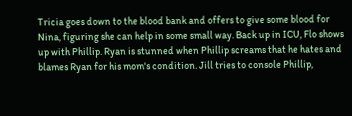Tricia goes down to the blood bank and offers to give some blood for Nina, figuring she can help in some small way. Back up in ICU, Flo shows up with Phillip. Ryan is stunned when Phillip screams that he hates and blames Ryan for his mom's condition. Jill tries to console Phillip,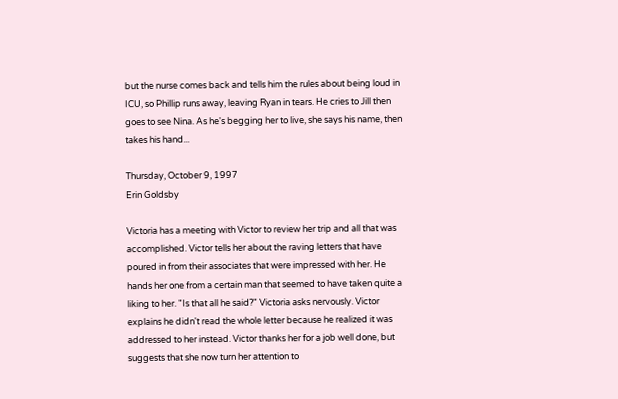but the nurse comes back and tells him the rules about being loud in ICU, so Phillip runs away, leaving Ryan in tears. He cries to Jill then goes to see Nina. As he's begging her to live, she says his name, then takes his hand...

Thursday, October 9, 1997
Erin Goldsby

Victoria has a meeting with Victor to review her trip and all that was accomplished. Victor tells her about the raving letters that have poured in from their associates that were impressed with her. He hands her one from a certain man that seemed to have taken quite a liking to her. "Is that all he said?" Victoria asks nervously. Victor explains he didn't read the whole letter because he realized it was addressed to her instead. Victor thanks her for a job well done, but suggests that she now turn her attention to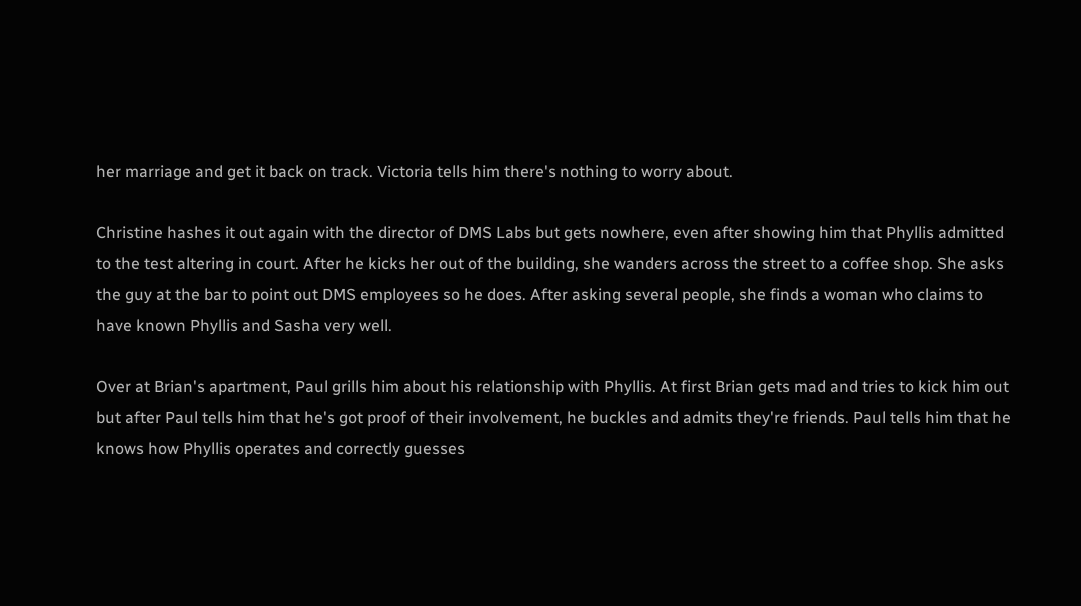her marriage and get it back on track. Victoria tells him there's nothing to worry about.

Christine hashes it out again with the director of DMS Labs but gets nowhere, even after showing him that Phyllis admitted to the test altering in court. After he kicks her out of the building, she wanders across the street to a coffee shop. She asks the guy at the bar to point out DMS employees so he does. After asking several people, she finds a woman who claims to have known Phyllis and Sasha very well.

Over at Brian's apartment, Paul grills him about his relationship with Phyllis. At first Brian gets mad and tries to kick him out but after Paul tells him that he's got proof of their involvement, he buckles and admits they're friends. Paul tells him that he knows how Phyllis operates and correctly guesses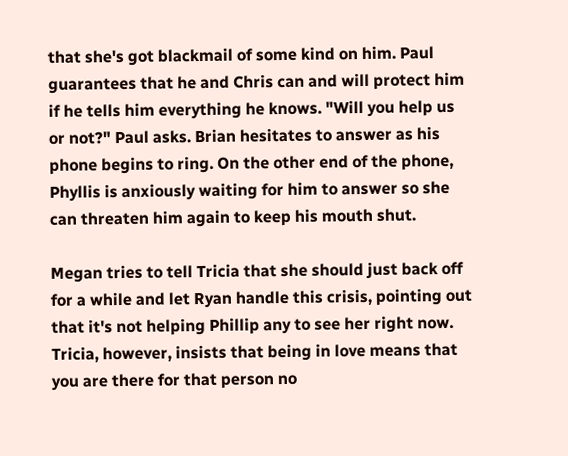that she's got blackmail of some kind on him. Paul guarantees that he and Chris can and will protect him if he tells him everything he knows. "Will you help us or not?" Paul asks. Brian hesitates to answer as his phone begins to ring. On the other end of the phone, Phyllis is anxiously waiting for him to answer so she can threaten him again to keep his mouth shut.

Megan tries to tell Tricia that she should just back off for a while and let Ryan handle this crisis, pointing out that it's not helping Phillip any to see her right now. Tricia, however, insists that being in love means that you are there for that person no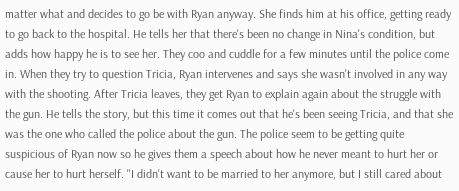matter what and decides to go be with Ryan anyway. She finds him at his office, getting ready to go back to the hospital. He tells her that there's been no change in Nina's condition, but adds how happy he is to see her. They coo and cuddle for a few minutes until the police come in. When they try to question Tricia, Ryan intervenes and says she wasn't involved in any way with the shooting. After Tricia leaves, they get Ryan to explain again about the struggle with the gun. He tells the story, but this time it comes out that he's been seeing Tricia, and that she was the one who called the police about the gun. The police seem to be getting quite suspicious of Ryan now so he gives them a speech about how he never meant to hurt her or cause her to hurt herself. "I didn't want to be married to her anymore, but I still cared about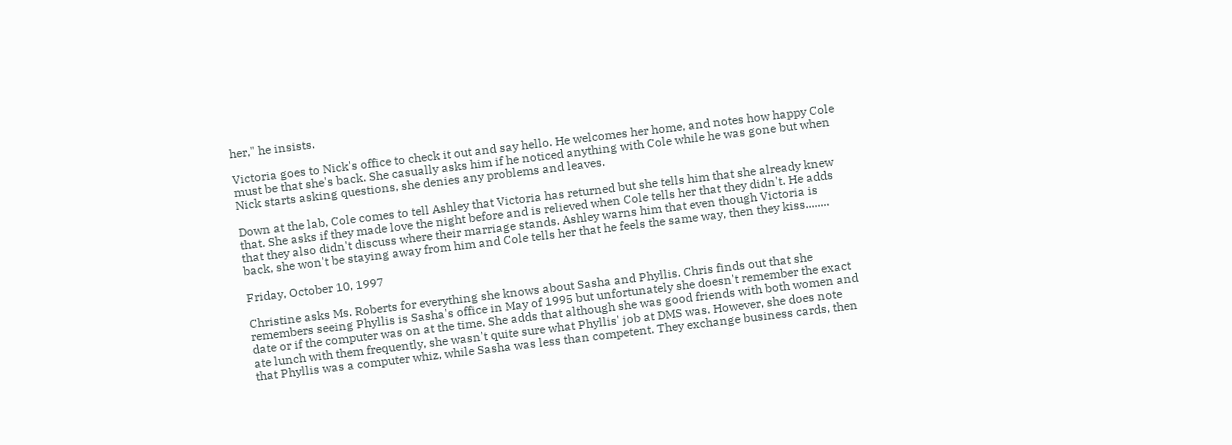her," he insists.

Victoria goes to Nick's office to check it out and say hello. He welcomes her home, and notes how happy Cole must be that she's back. She casually asks him if he noticed anything with Cole while he was gone but when Nick starts asking questions, she denies any problems and leaves.

Down at the lab, Cole comes to tell Ashley that Victoria has returned but she tells him that she already knew that. She asks if they made love the night before and is relieved when Cole tells her that they didn't. He adds that they also didn't discuss where their marriage stands. Ashley warns him that even though Victoria is back, she won't be staying away from him and Cole tells her that he feels the same way, then they kiss........

Friday, October 10, 1997

Christine asks Ms. Roberts for everything she knows about Sasha and Phyllis. Chris finds out that she remembers seeing Phyllis is Sasha's office in May of 1995 but unfortunately she doesn't remember the exact date or if the computer was on at the time. She adds that although she was good friends with both women and ate lunch with them frequently, she wasn't quite sure what Phyllis' job at DMS was. However, she does note that Phyllis was a computer whiz, while Sasha was less than competent. They exchange business cards, then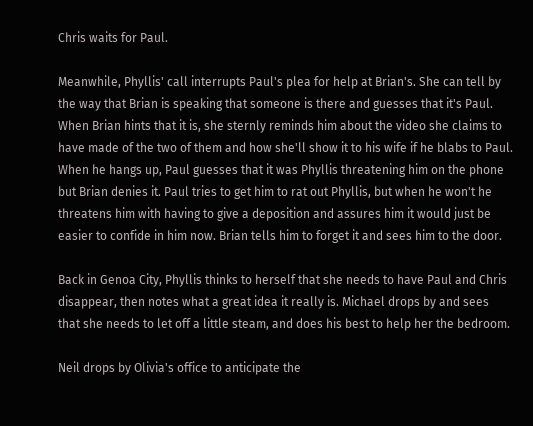Chris waits for Paul.

Meanwhile, Phyllis' call interrupts Paul's plea for help at Brian's. She can tell by the way that Brian is speaking that someone is there and guesses that it's Paul. When Brian hints that it is, she sternly reminds him about the video she claims to have made of the two of them and how she'll show it to his wife if he blabs to Paul. When he hangs up, Paul guesses that it was Phyllis threatening him on the phone but Brian denies it. Paul tries to get him to rat out Phyllis, but when he won't he threatens him with having to give a deposition and assures him it would just be easier to confide in him now. Brian tells him to forget it and sees him to the door.

Back in Genoa City, Phyllis thinks to herself that she needs to have Paul and Chris disappear, then notes what a great idea it really is. Michael drops by and sees that she needs to let off a little steam, and does his best to help her the bedroom.

Neil drops by Olivia's office to anticipate the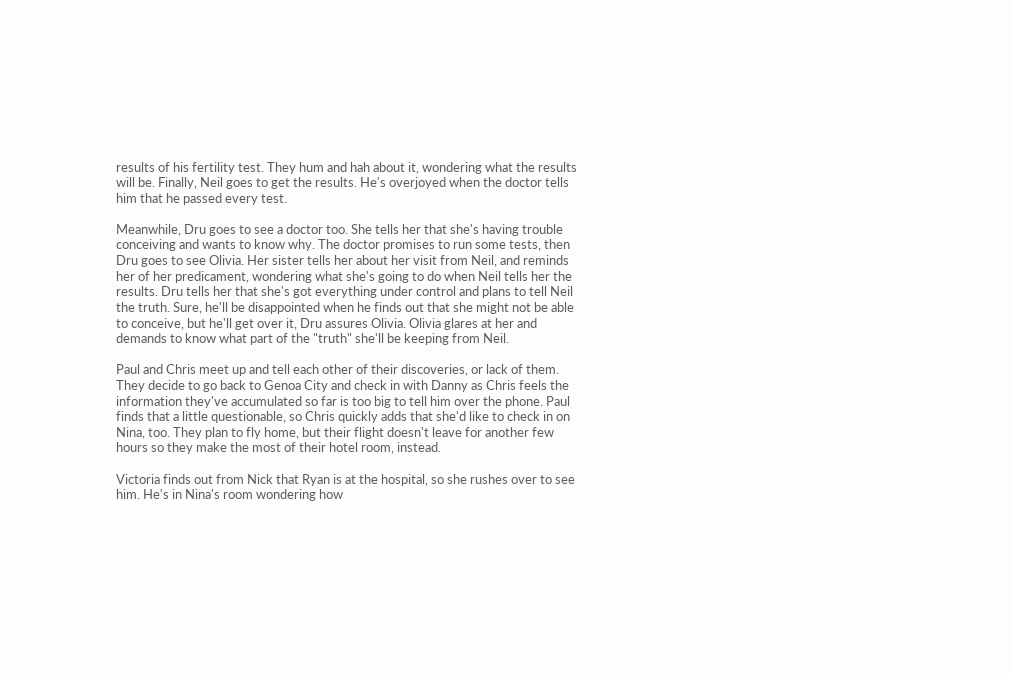results of his fertility test. They hum and hah about it, wondering what the results will be. Finally, Neil goes to get the results. He's overjoyed when the doctor tells him that he passed every test.

Meanwhile, Dru goes to see a doctor too. She tells her that she's having trouble conceiving and wants to know why. The doctor promises to run some tests, then Dru goes to see Olivia. Her sister tells her about her visit from Neil, and reminds her of her predicament, wondering what she's going to do when Neil tells her the results. Dru tells her that she's got everything under control and plans to tell Neil the truth. Sure, he'll be disappointed when he finds out that she might not be able to conceive, but he'll get over it, Dru assures Olivia. Olivia glares at her and demands to know what part of the "truth" she'll be keeping from Neil.

Paul and Chris meet up and tell each other of their discoveries, or lack of them. They decide to go back to Genoa City and check in with Danny as Chris feels the information they've accumulated so far is too big to tell him over the phone. Paul finds that a little questionable, so Chris quickly adds that she'd like to check in on Nina, too. They plan to fly home, but their flight doesn't leave for another few hours so they make the most of their hotel room, instead.

Victoria finds out from Nick that Ryan is at the hospital, so she rushes over to see him. He's in Nina's room wondering how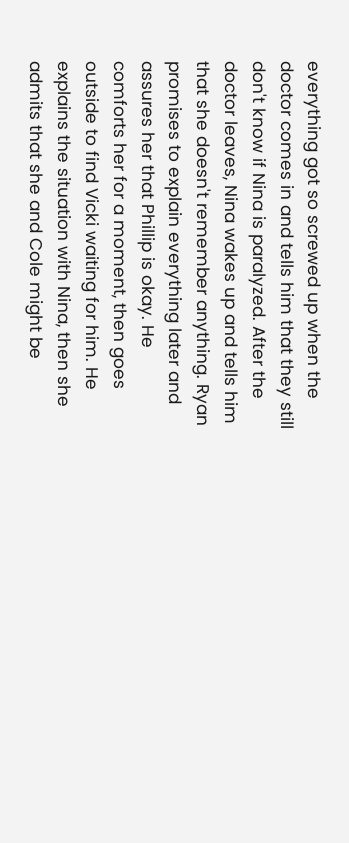everything got so screwed up when the doctor comes in and tells him that they still don't know if Nina is paralyzed. After the doctor leaves, Nina wakes up and tells him that she doesn't remember anything. Ryan promises to explain everything later and assures her that Phillip is okay. He comforts her for a moment, then goes outside to find Vicki waiting for him. He explains the situation with Nina, then she admits that she and Cole might be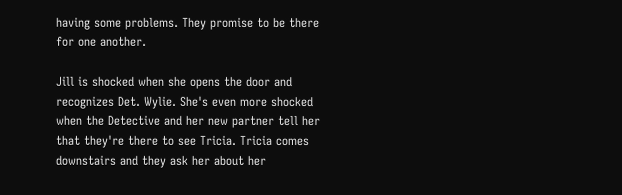having some problems. They promise to be there for one another.

Jill is shocked when she opens the door and recognizes Det. Wylie. She's even more shocked when the Detective and her new partner tell her that they're there to see Tricia. Tricia comes downstairs and they ask her about her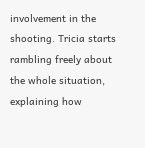involvement in the shooting. Tricia starts rambling freely about the whole situation, explaining how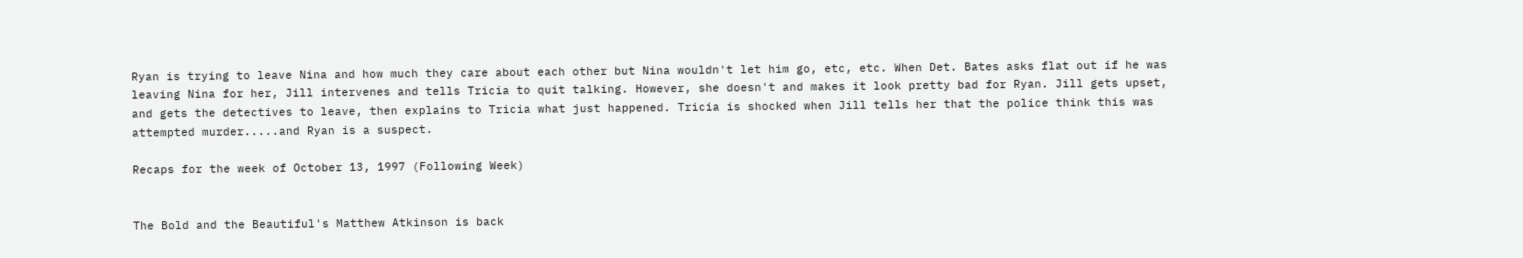Ryan is trying to leave Nina and how much they care about each other but Nina wouldn't let him go, etc, etc. When Det. Bates asks flat out if he was leaving Nina for her, Jill intervenes and tells Tricia to quit talking. However, she doesn't and makes it look pretty bad for Ryan. Jill gets upset, and gets the detectives to leave, then explains to Tricia what just happened. Tricia is shocked when Jill tells her that the police think this was attempted murder.....and Ryan is a suspect.

Recaps for the week of October 13, 1997 (Following Week)


The Bold and the Beautiful's Matthew Atkinson is back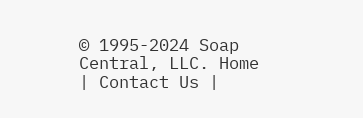© 1995-2024 Soap Central, LLC. Home | Contact Us |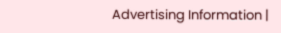Advertising Information |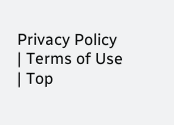Privacy Policy | Terms of Use | Top